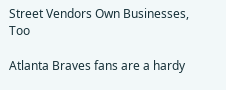Street Vendors Own Businesses, Too

Atlanta Braves fans are a hardy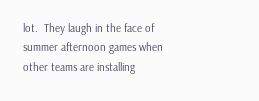lot.  They laugh in the face of summer afternoon games when other teams are installing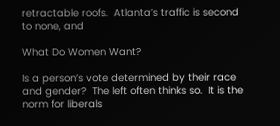retractable roofs.  Atlanta’s traffic is second to none, and

What Do Women Want?

Is a person’s vote determined by their race and gender?  The left often thinks so.  It is the norm for liberals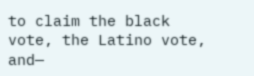to claim the black vote, the Latino vote, and—